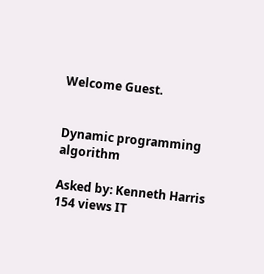Welcome Guest.


Dynamic programming algorithm

Asked by: Kenneth Harris 154 views IT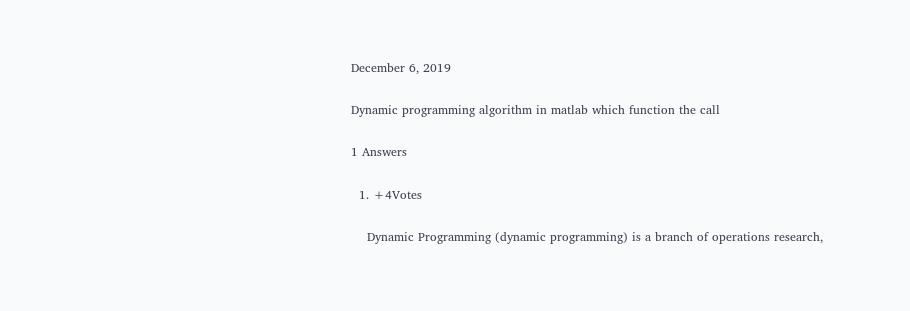December 6, 2019

Dynamic programming algorithm in matlab which function the call

1 Answers

  1. +4Votes

    Dynamic Programming (dynamic programming) is a branch of operations research,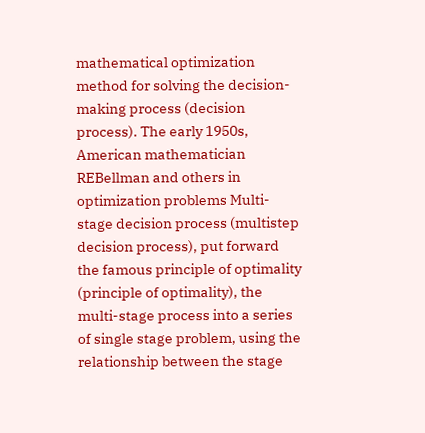mathematical optimization method for solving the decision-making process (decision process). The early 1950s, American mathematician REBellman and others in optimization problems Multi-stage decision process (multistep decision process), put forward the famous principle of optimality (principle of optimality), the multi-stage process into a series of single stage problem, using the relationship between the stage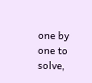one by one to solve,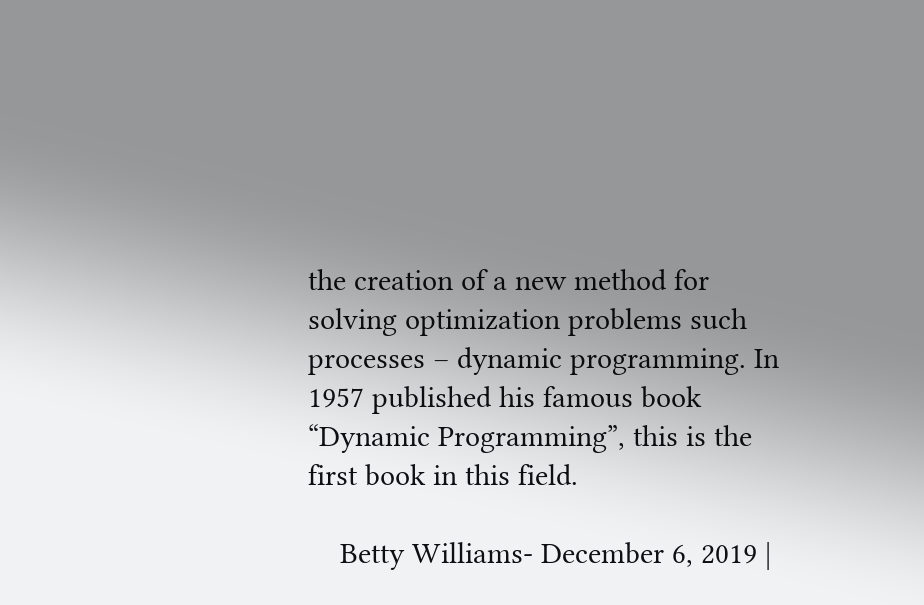the creation of a new method for solving optimization problems such processes – dynamic programming. In 1957 published his famous book “Dynamic Programming”, this is the first book in this field.

    Betty Williams- December 6, 2019 |